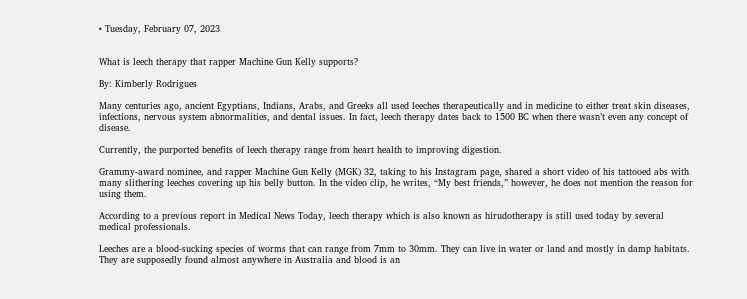• Tuesday, February 07, 2023


What is leech therapy that rapper Machine Gun Kelly supports?

By: Kimberly Rodrigues

Many centuries ago, ancient Egyptians, Indians, Arabs, and Greeks all used leeches therapeutically and in medicine to either treat skin diseases, infections, nervous system abnormalities, and dental issues. In fact, leech therapy dates back to 1500 BC when there wasn’t even any concept of disease.

Currently, the purported benefits of leech therapy range from heart health to improving digestion.

Grammy-award nominee, and rapper Machine Gun Kelly (MGK) 32, taking to his Instagram page, shared a short video of his tattooed abs with many slithering leeches covering up his belly button. In the video clip, he writes, “My best friends,” however, he does not mention the reason for using them.

According to a previous report in Medical News Today, leech therapy which is also known as hirudotherapy is still used today by several medical professionals.

Leeches are a blood-sucking species of worms that can range from 7mm to 30mm. They can live in water or land and mostly in damp habitats. They are supposedly found almost anywhere in Australia and blood is an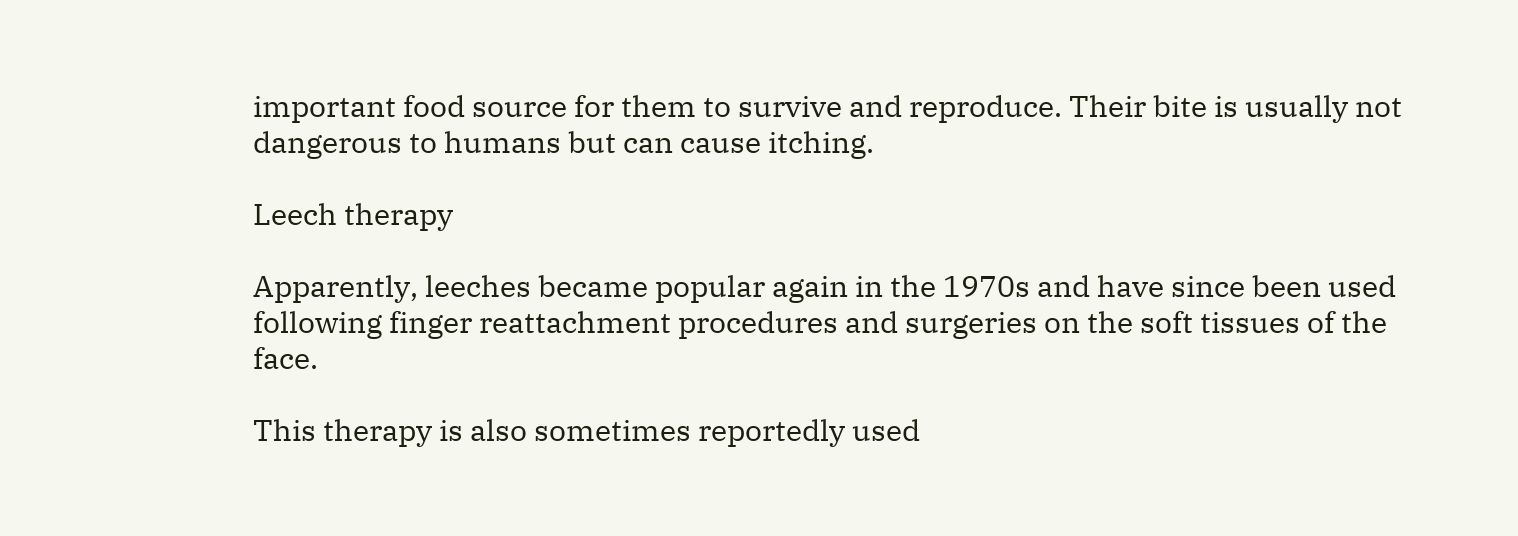important food source for them to survive and reproduce. Their bite is usually not dangerous to humans but can cause itching.

Leech therapy

Apparently, leeches became popular again in the 1970s and have since been used following finger reattachment procedures and surgeries on the soft tissues of the face.

This therapy is also sometimes reportedly used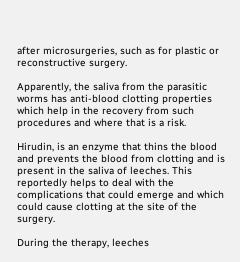after microsurgeries, such as for plastic or reconstructive surgery.

Apparently, the saliva from the parasitic worms has anti-blood clotting properties which help in the recovery from such procedures and where that is a risk.

Hirudin, is an enzyme that thins the blood and prevents the blood from clotting and is present in the saliva of leeches. This reportedly helps to deal with the complications that could emerge and which could cause clotting at the site of the surgery.

During the therapy, leeches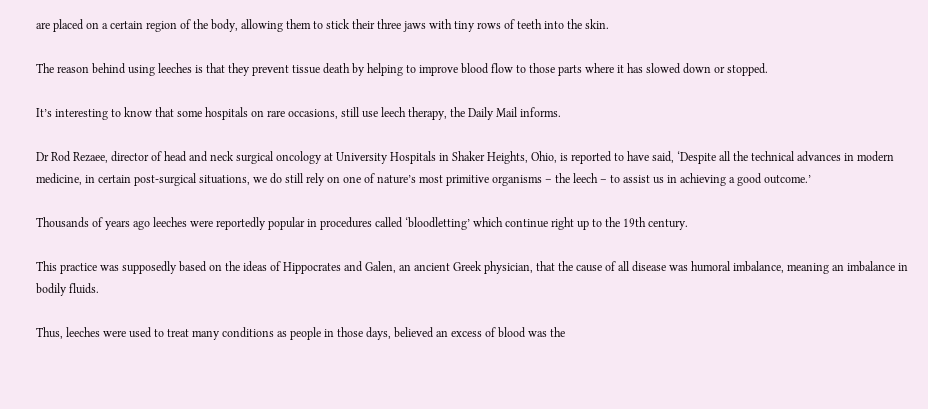are placed on a certain region of the body, allowing them to stick their three jaws with tiny rows of teeth into the skin.

The reason behind using leeches is that they prevent tissue death by helping to improve blood flow to those parts where it has slowed down or stopped.

It’s interesting to know that some hospitals on rare occasions, still use leech therapy, the Daily Mail informs.

Dr Rod Rezaee, director of head and neck surgical oncology at University Hospitals in Shaker Heights, Ohio, is reported to have said, ‘Despite all the technical advances in modern medicine, in certain post-surgical situations, we do still rely on one of nature’s most primitive organisms – the leech – to assist us in achieving a good outcome.’

Thousands of years ago leeches were reportedly popular in procedures called ‘bloodletting’ which continue right up to the 19th century.

This practice was supposedly based on the ideas of Hippocrates and Galen, an ancient Greek physician, that the cause of all disease was humoral imbalance, meaning an imbalance in bodily fluids.

Thus, leeches were used to treat many conditions as people in those days, believed an excess of blood was the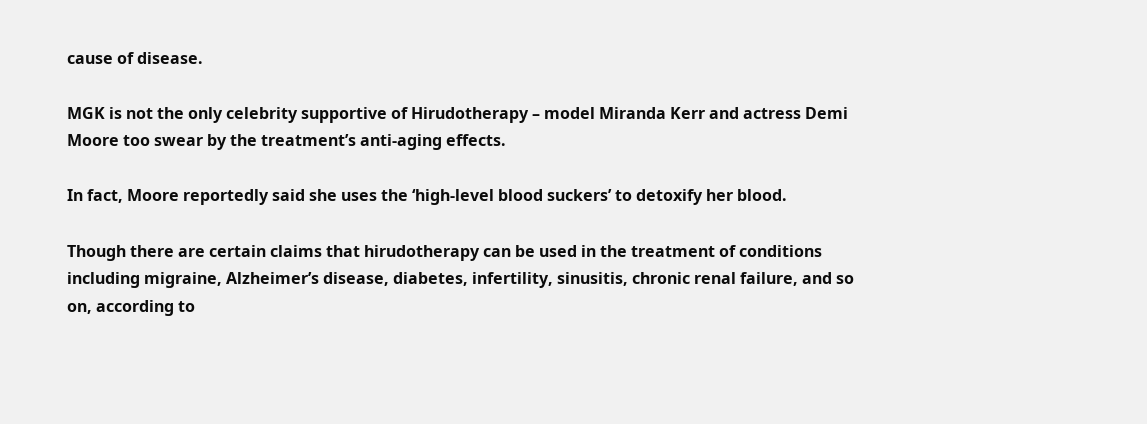cause of disease.

MGK is not the only celebrity supportive of Hirudotherapy – model Miranda Kerr and actress Demi Moore too swear by the treatment’s anti-aging effects.

In fact, Moore reportedly said she uses the ‘high-level blood suckers’ to detoxify her blood.

Though there are certain claims that hirudotherapy can be used in the treatment of conditions including migraine, Alzheimer’s disease, diabetes, infertility, sinusitis, chronic renal failure, and so on, according to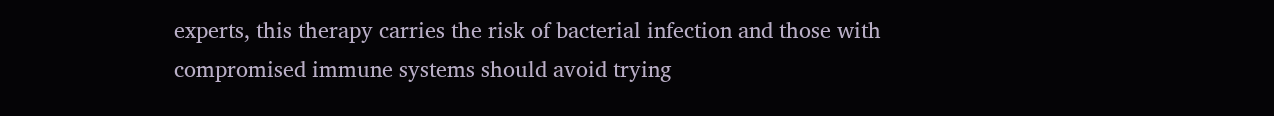experts, this therapy carries the risk of bacterial infection and those with compromised immune systems should avoid trying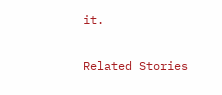it.


Related Stories